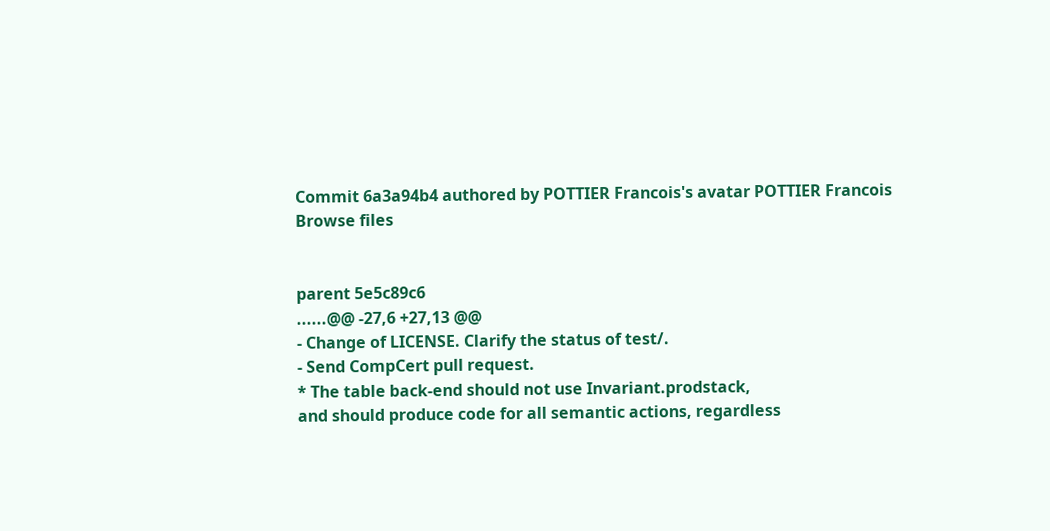Commit 6a3a94b4 authored by POTTIER Francois's avatar POTTIER Francois
Browse files


parent 5e5c89c6
......@@ -27,6 +27,13 @@
- Change of LICENSE. Clarify the status of test/.
- Send CompCert pull request.
* The table back-end should not use Invariant.prodstack,
and should produce code for all semantic actions, regardless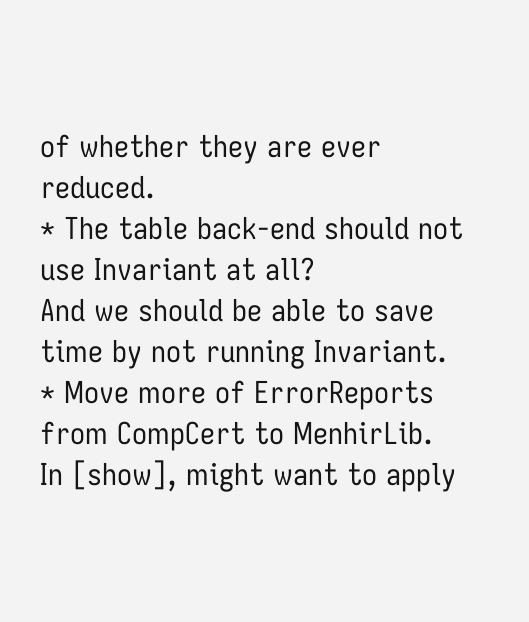of whether they are ever reduced.
* The table back-end should not use Invariant at all?
And we should be able to save time by not running Invariant.
* Move more of ErrorReports from CompCert to MenhirLib.
In [show], might want to apply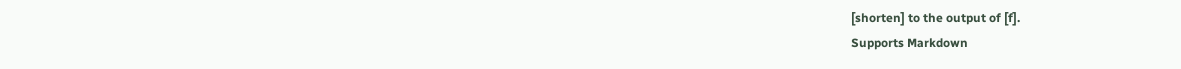[shorten] to the output of [f].
Supports Markdown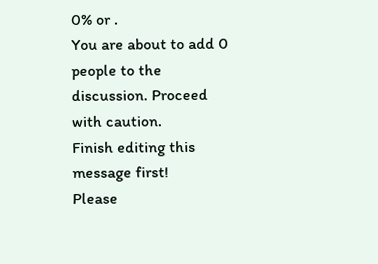0% or .
You are about to add 0 people to the discussion. Proceed with caution.
Finish editing this message first!
Please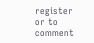register or to comment